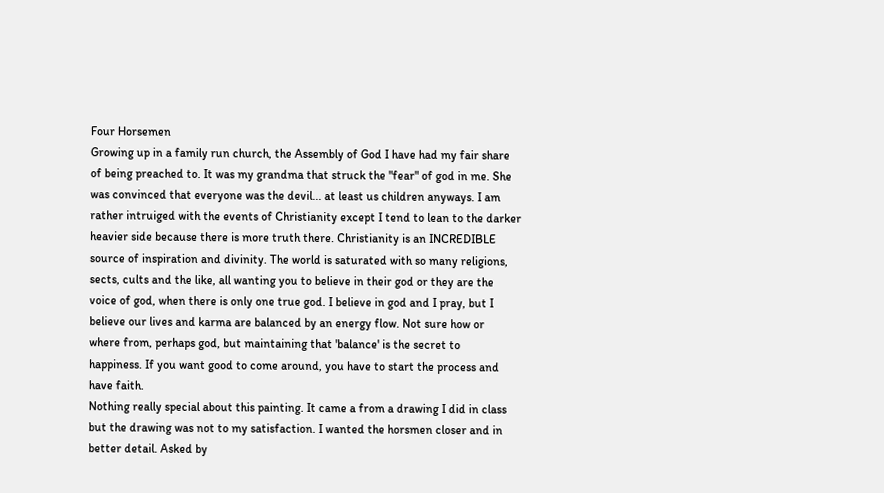Four Horsemen
Growing up in a family run church, the Assembly of God I have had my fair share
of being preached to. It was my grandma that struck the "fear" of god in me. She
was convinced that everyone was the devil... at least us children anyways. I am
rather intruiged with the events of Christianity except I tend to lean to the darker
heavier side because there is more truth there. Christianity is an INCREDIBLE
source of inspiration and divinity. The world is saturated with so many religions,
sects, cults and the like, all wanting you to believe in their god or they are the
voice of god, when there is only one true god. I believe in god and I pray, but I
believe our lives and karma are balanced by an energy flow. Not sure how or
where from, perhaps god, but maintaining that 'balance' is the secret to
happiness. If you want good to come around, you have to start the process and
have faith.
Nothing really special about this painting. It came a from a drawing I did in class
but the drawing was not to my satisfaction. I wanted the horsmen closer and in
better detail. Asked by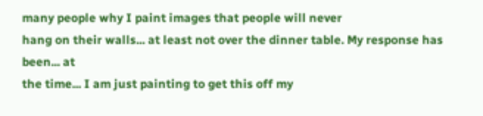many people why I paint images that people will never
hang on their walls... at least not over the dinner table. My response has been... at
the time... I am just painting to get this off my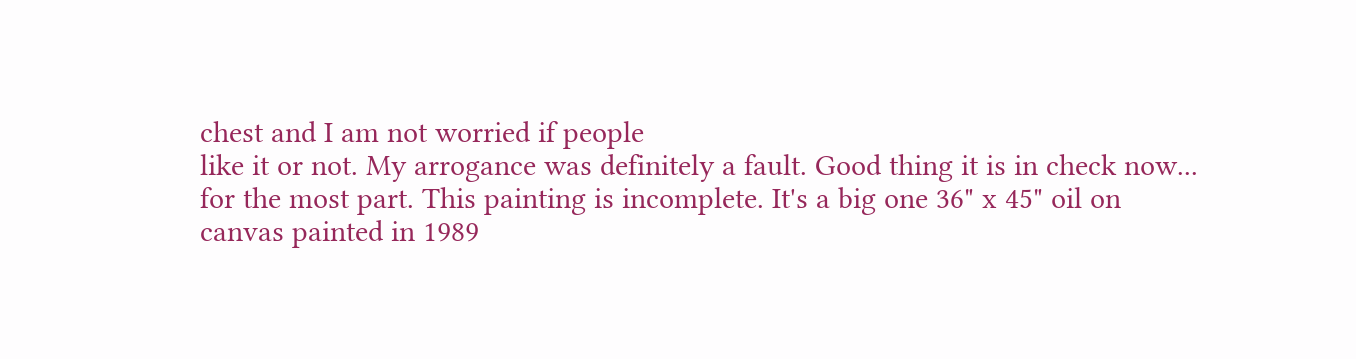chest and I am not worried if people
like it or not. My arrogance was definitely a fault. Good thing it is in check now...
for the most part. This painting is incomplete. It's a big one 36" x 45" oil on
canvas painted in 1989